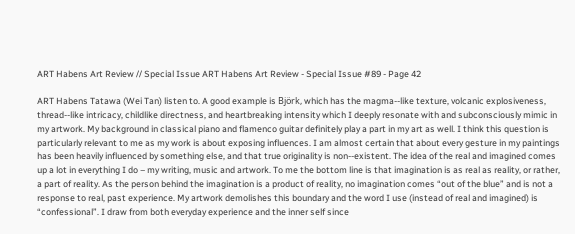ART Habens Art Review // Special Issue ART Habens Art Review - Special Issue #89 - Page 42

ART Habens Tatawa (Wei Tan) listen to. A good example is Björk, which has the magma-‐like texture, volcanic explosiveness, thread-‐like intricacy, childlike directness, and heartbreaking intensity which I deeply resonate with and subconsciously mimic in my artwork. My background in classical piano and flamenco guitar definitely play a part in my art as well. I think this question is particularly relevant to me as my work is about exposing influences. I am almost certain that about every gesture in my paintings has been heavily influenced by something else, and that true originality is non-‐existent. The idea of the real and imagined comes up a lot in everything I do – my writing, music and artwork. To me the bottom line is that imagination is as real as reality, or rather, a part of reality. As the person behind the imagination is a product of reality, no imagination comes “out of the blue” and is not a response to real, past experience. My artwork demolishes this boundary and the word I use (instead of real and imagined) is “confessional”. I draw from both everyday experience and the inner self since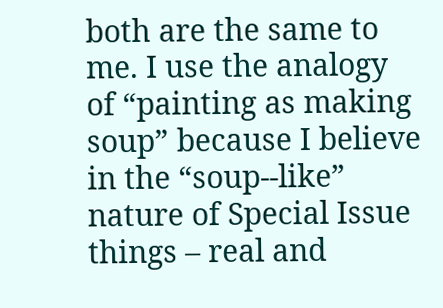both are the same to me. I use the analogy of “painting as making soup” because I believe in the “soup-‐like” nature of Special Issue things – real and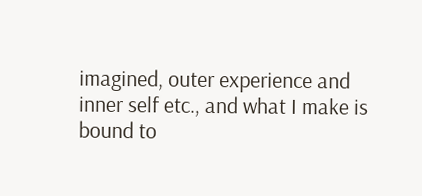imagined, outer experience and inner self etc., and what I make is bound to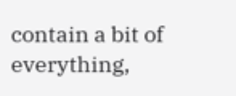contain a bit of everything,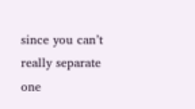since you can’t really separate one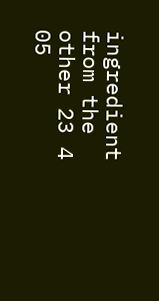ingredient from the other 23 4 05